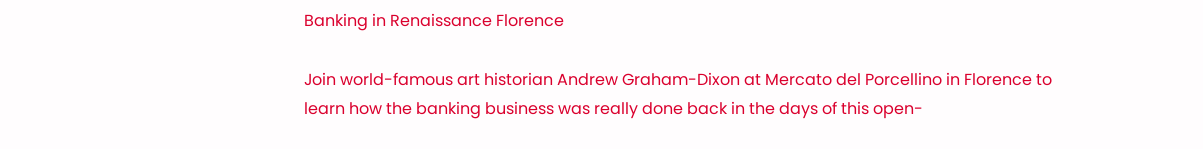Banking in Renaissance Florence

Join world-famous art historian Andrew Graham-Dixon at Mercato del Porcellino in Florence to learn how the banking business was really done back in the days of this open-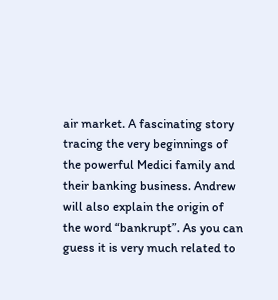air market. A fascinating story tracing the very beginnings of the powerful Medici family and their banking business. Andrew will also explain the origin of the word “bankrupt”. As you can guess it is very much related to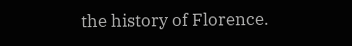the history of Florence.